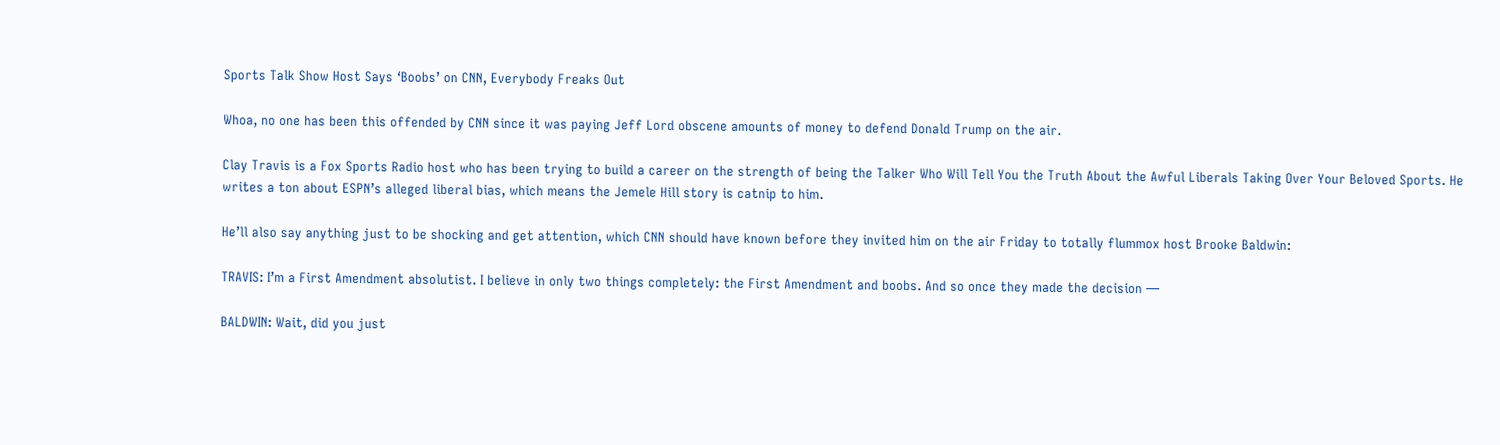Sports Talk Show Host Says ‘Boobs’ on CNN, Everybody Freaks Out

Whoa, no one has been this offended by CNN since it was paying Jeff Lord obscene amounts of money to defend Donald Trump on the air.

Clay Travis is a Fox Sports Radio host who has been trying to build a career on the strength of being the Talker Who Will Tell You the Truth About the Awful Liberals Taking Over Your Beloved Sports. He writes a ton about ESPN’s alleged liberal bias, which means the Jemele Hill story is catnip to him.

He’ll also say anything just to be shocking and get attention, which CNN should have known before they invited him on the air Friday to totally flummox host Brooke Baldwin:

TRAVIS: I’m a First Amendment absolutist. I believe in only two things completely: the First Amendment and boobs. And so once they made the decision —

BALDWIN: Wait, did you just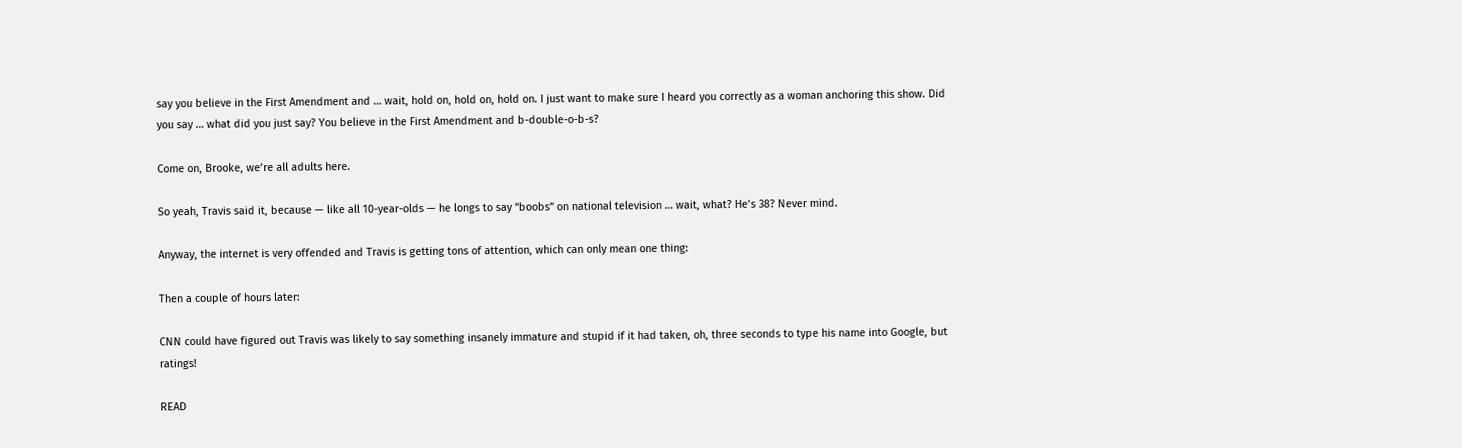say you believe in the First Amendment and … wait, hold on, hold on, hold on. I just want to make sure I heard you correctly as a woman anchoring this show. Did you say … what did you just say? You believe in the First Amendment and b-double-o-b-s?

Come on, Brooke, we’re all adults here.

So yeah, Travis said it, because — like all 10-year-olds — he longs to say “boobs” on national television … wait, what? He’s 38? Never mind.

Anyway, the internet is very offended and Travis is getting tons of attention, which can only mean one thing:

Then a couple of hours later:

CNN could have figured out Travis was likely to say something insanely immature and stupid if it had taken, oh, three seconds to type his name into Google, but ratings!

READ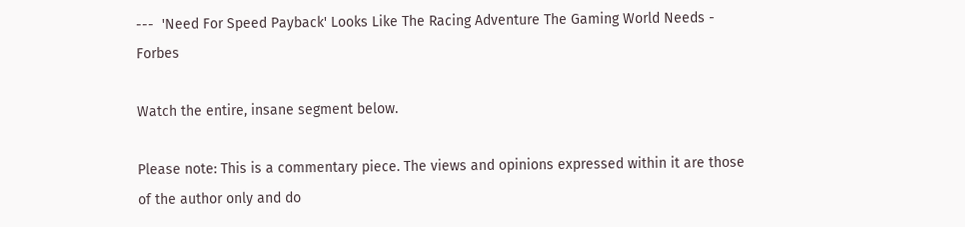---  'Need For Speed Payback' Looks Like The Racing Adventure The Gaming World Needs - Forbes

Watch the entire, insane segment below.

Please note: This is a commentary piece. The views and opinions expressed within it are those of the author only and do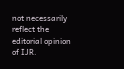not necessarily reflect the editorial opinion of IJR.